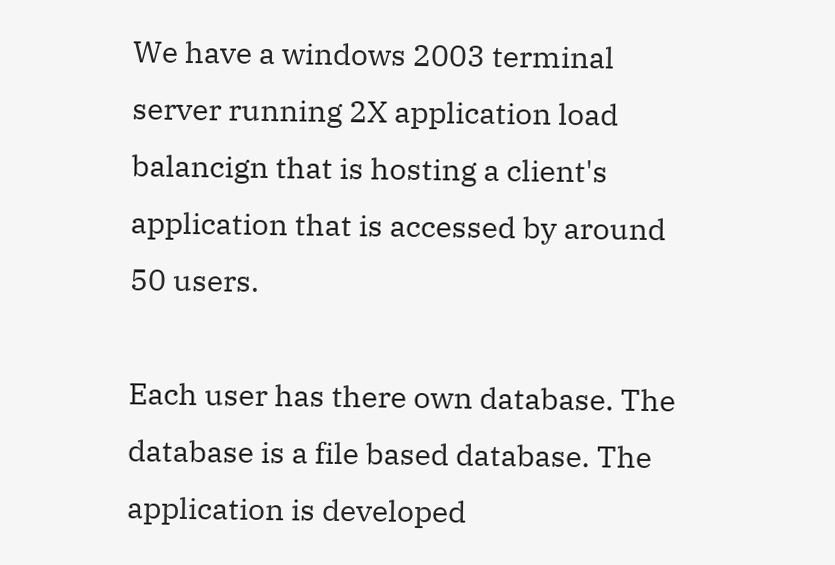We have a windows 2003 terminal server running 2X application load balancign that is hosting a client's application that is accessed by around 50 users.

Each user has there own database. The database is a file based database. The application is developed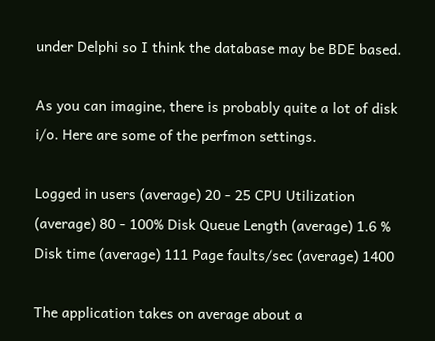under Delphi so I think the database may be BDE based.

As you can imagine, there is probably quite a lot of disk i/o. Here are some of the perfmon settings.

Logged in users (average) 20 - 25 CPU Utilization (average) 80 - 100% Disk Queue Length (average) 1.6 % Disk time (average) 111 Page faults/sec (average) 1400

The application takes on average about a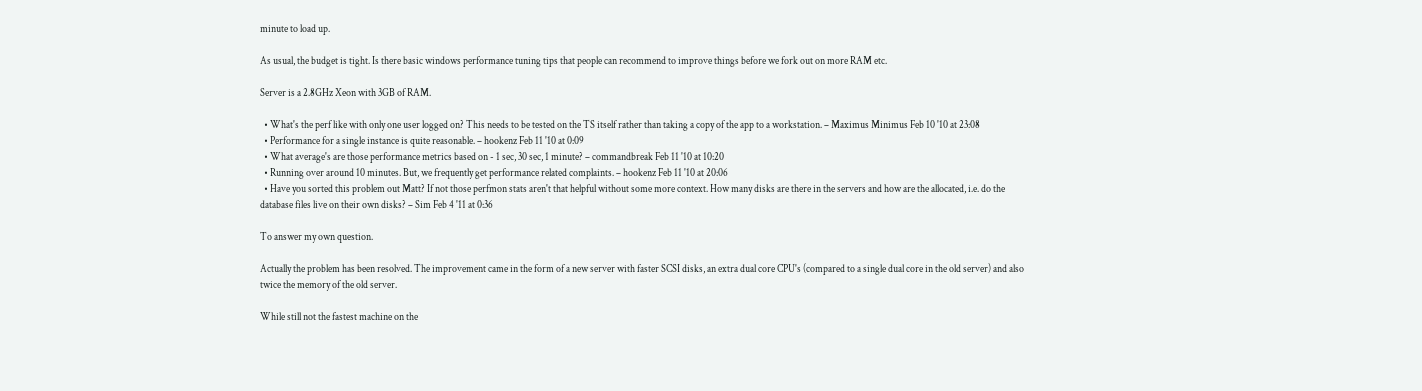minute to load up.

As usual, the budget is tight. Is there basic windows performance tuning tips that people can recommend to improve things before we fork out on more RAM etc.

Server is a 2.8GHz Xeon with 3GB of RAM.

  • What's the perf like with only one user logged on? This needs to be tested on the TS itself rather than taking a copy of the app to a workstation. – Maximus Minimus Feb 10 '10 at 23:08
  • Performance for a single instance is quite reasonable. – hookenz Feb 11 '10 at 0:09
  • What average's are those performance metrics based on - 1 sec, 30 sec, 1 minute? – commandbreak Feb 11 '10 at 10:20
  • Running over around 10 minutes. But, we frequently get performance related complaints. – hookenz Feb 11 '10 at 20:06
  • Have you sorted this problem out Matt? If not those perfmon stats aren't that helpful without some more context. How many disks are there in the servers and how are the allocated, i.e. do the database files live on their own disks? – Sim Feb 4 '11 at 0:36

To answer my own question.

Actually the problem has been resolved. The improvement came in the form of a new server with faster SCSI disks, an extra dual core CPU's (compared to a single dual core in the old server) and also twice the memory of the old server.

While still not the fastest machine on the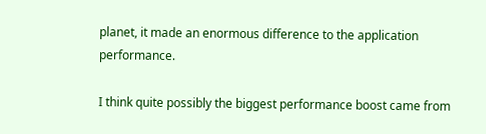planet, it made an enormous difference to the application performance.

I think quite possibly the biggest performance boost came from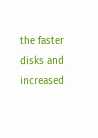the faster disks and increased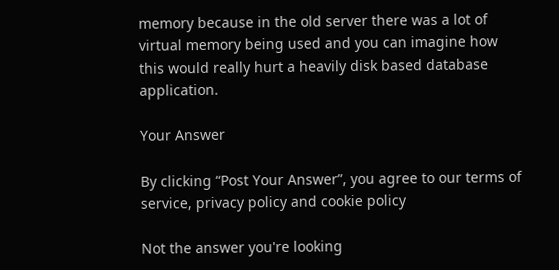memory because in the old server there was a lot of virtual memory being used and you can imagine how this would really hurt a heavily disk based database application.

Your Answer

By clicking “Post Your Answer”, you agree to our terms of service, privacy policy and cookie policy

Not the answer you're looking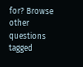for? Browse other questions tagged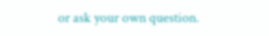or ask your own question.